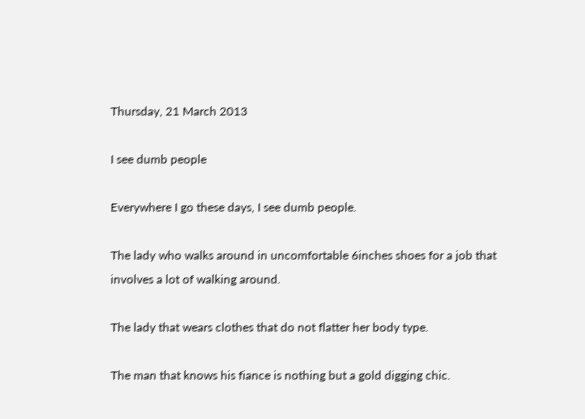Thursday, 21 March 2013

I see dumb people

Everywhere I go these days, I see dumb people.

The lady who walks around in uncomfortable 6inches shoes for a job that involves a lot of walking around.

The lady that wears clothes that do not flatter her body type.

The man that knows his fiance is nothing but a gold digging chic.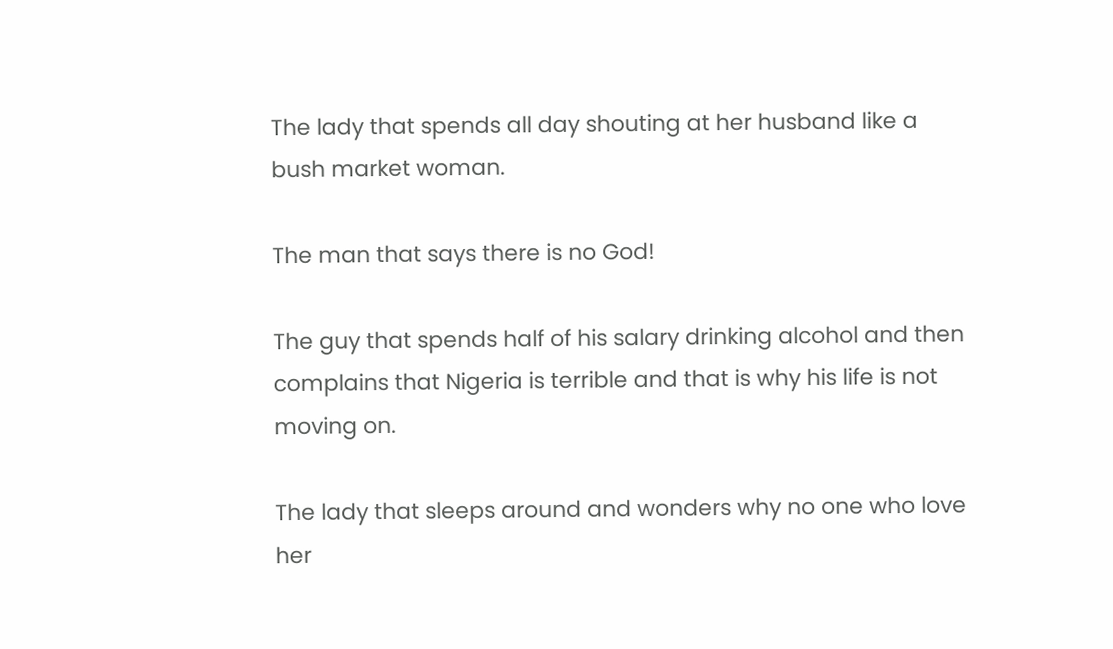The lady that spends all day shouting at her husband like a bush market woman.

The man that says there is no God!

The guy that spends half of his salary drinking alcohol and then complains that Nigeria is terrible and that is why his life is not moving on.

The lady that sleeps around and wonders why no one who love her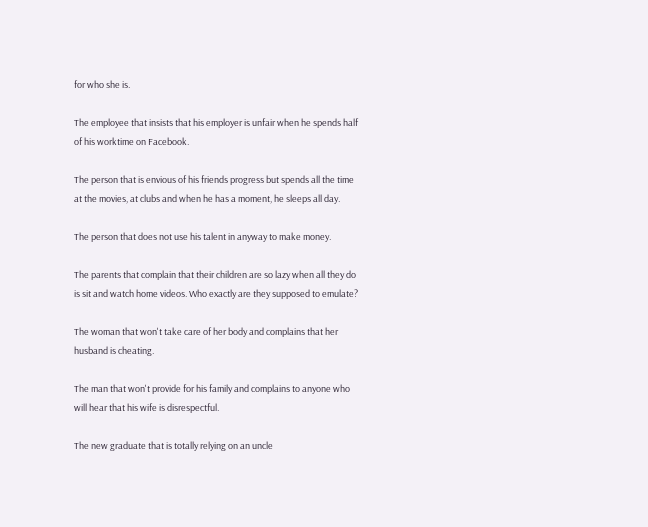for who she is.

The employee that insists that his employer is unfair when he spends half of his worktime on Facebook.

The person that is envious of his friends progress but spends all the time at the movies, at clubs and when he has a moment, he sleeps all day.

The person that does not use his talent in anyway to make money.

The parents that complain that their children are so lazy when all they do is sit and watch home videos. Who exactly are they supposed to emulate?

The woman that won't take care of her body and complains that her husband is cheating.

The man that won't provide for his family and complains to anyone who will hear that his wife is disrespectful.

The new graduate that is totally relying on an uncle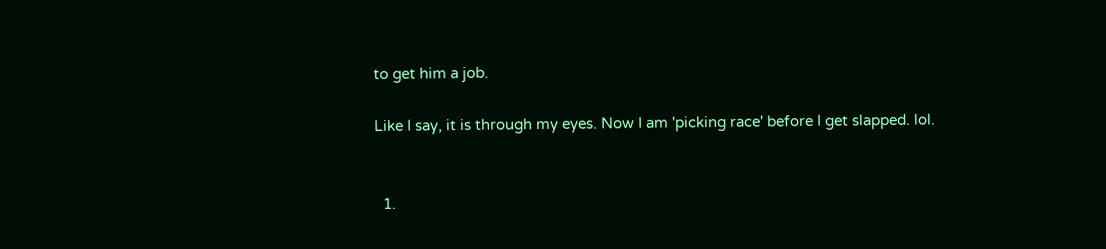to get him a job.

Like I say, it is through my eyes. Now I am 'picking race' before I get slapped. lol.


  1.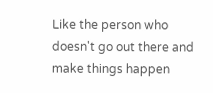Like the person who doesn't go out there and make things happen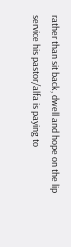rather than sit back, dwell and hope on the lip service his pastor/alfa is paying to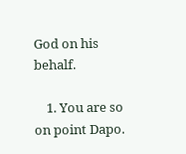God on his behalf.

    1. You are so on point Dapo.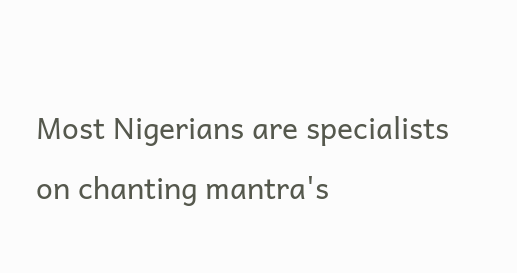Most Nigerians are specialists on chanting mantra's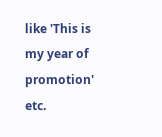like 'This is my year of promotion' etc.